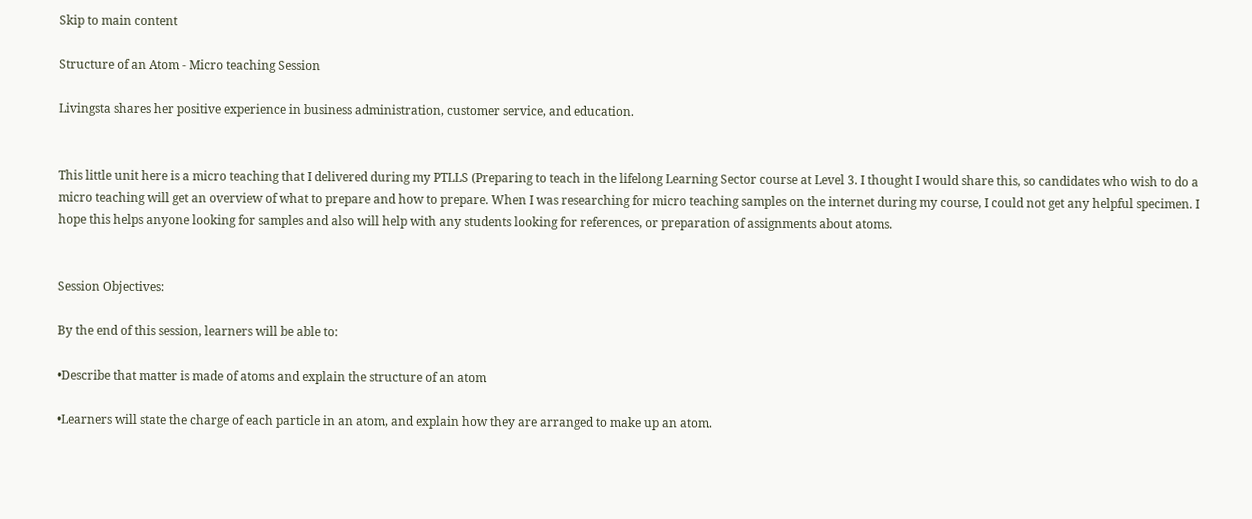Skip to main content

Structure of an Atom - Micro teaching Session

Livingsta shares her positive experience in business administration, customer service, and education.


This little unit here is a micro teaching that I delivered during my PTLLS (Preparing to teach in the lifelong Learning Sector course at Level 3. I thought I would share this, so candidates who wish to do a micro teaching will get an overview of what to prepare and how to prepare. When I was researching for micro teaching samples on the internet during my course, I could not get any helpful specimen. I hope this helps anyone looking for samples and also will help with any students looking for references, or preparation of assignments about atoms.


Session Objectives:

By the end of this session, learners will be able to:

•Describe that matter is made of atoms and explain the structure of an atom

•Learners will state the charge of each particle in an atom, and explain how they are arranged to make up an atom.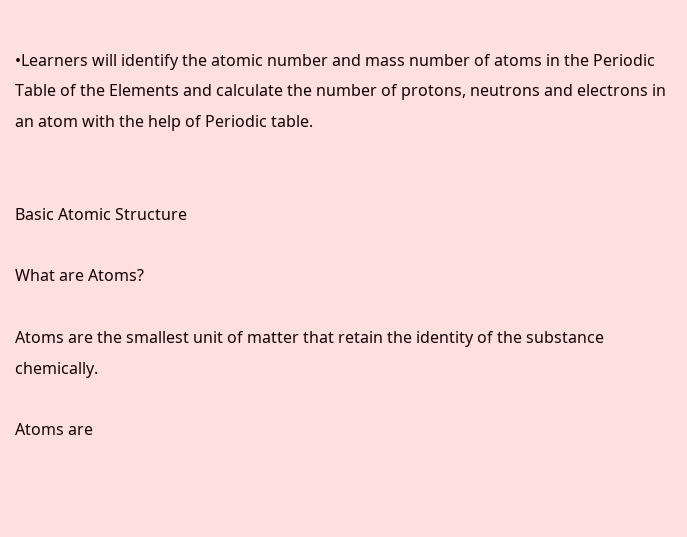•Learners will identify the atomic number and mass number of atoms in the Periodic Table of the Elements and calculate the number of protons, neutrons and electrons in an atom with the help of Periodic table.


Basic Atomic Structure

What are Atoms?

Atoms are the smallest unit of matter that retain the identity of the substance chemically.

Atoms are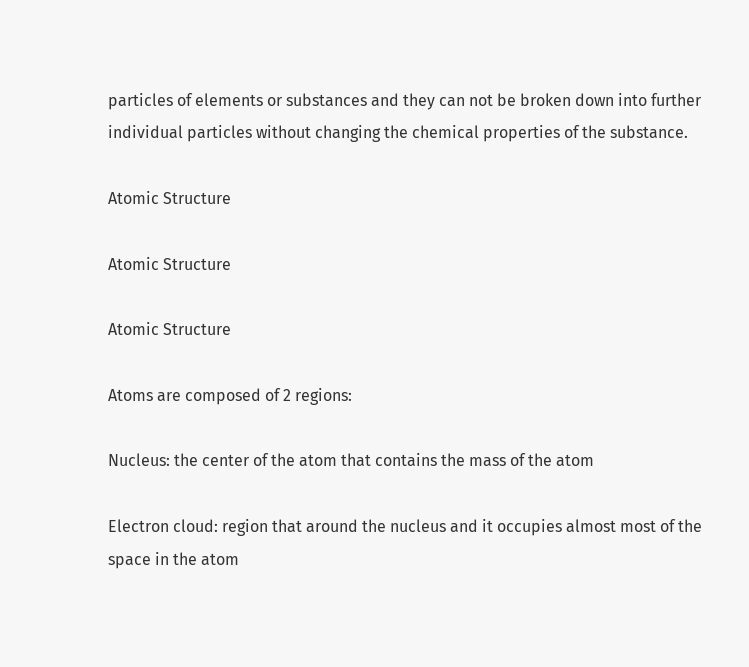particles of elements or substances and they can not be broken down into further individual particles without changing the chemical properties of the substance.

Atomic Structure

Atomic Structure

Atomic Structure

Atoms are composed of 2 regions:

Nucleus: the center of the atom that contains the mass of the atom

Electron cloud: region that around the nucleus and it occupies almost most of the space in the atom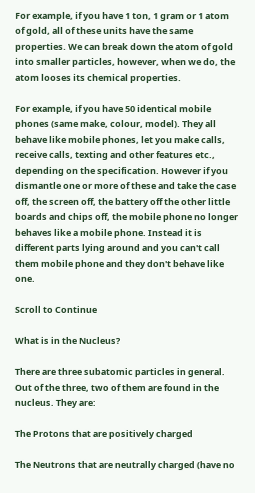For example, if you have 1 ton, 1 gram or 1 atom of gold, all of these units have the same properties. We can break down the atom of gold into smaller particles, however, when we do, the atom looses its chemical properties.

For example, if you have 50 identical mobile phones (same make, colour, model). They all behave like mobile phones, let you make calls, receive calls, texting and other features etc., depending on the specification. However if you dismantle one or more of these and take the case off, the screen off, the battery off the other little boards and chips off, the mobile phone no longer behaves like a mobile phone. Instead it is different parts lying around and you can't call them mobile phone and they don't behave like one.

Scroll to Continue

What is in the Nucleus?

There are three subatomic particles in general. Out of the three, two of them are found in the nucleus. They are:

The Protons that are positively charged

The Neutrons that are neutrally charged (have no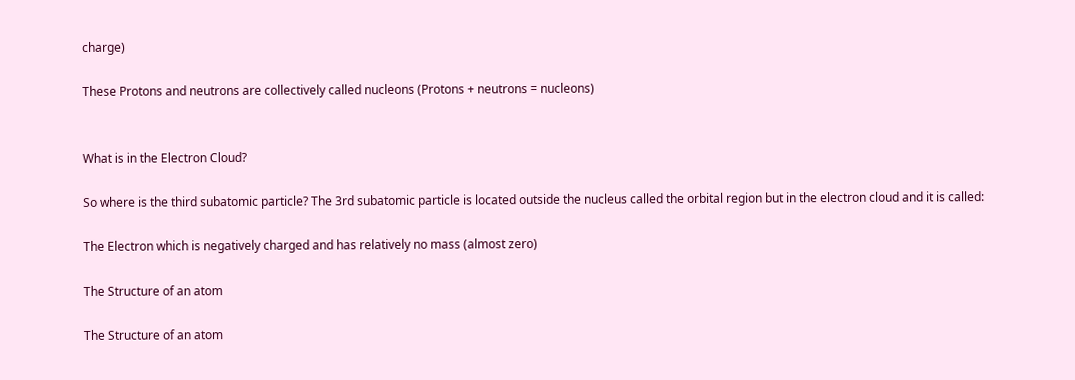charge)

These Protons and neutrons are collectively called nucleons (Protons + neutrons = nucleons)


What is in the Electron Cloud?

So where is the third subatomic particle? The 3rd subatomic particle is located outside the nucleus called the orbital region but in the electron cloud and it is called:

The Electron which is negatively charged and has relatively no mass (almost zero)

The Structure of an atom

The Structure of an atom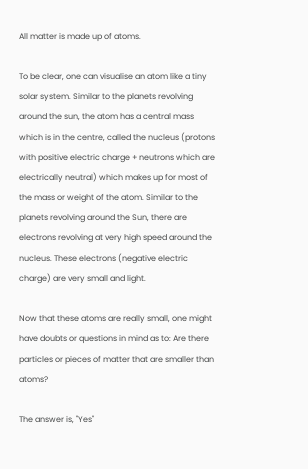All matter is made up of atoms.

To be clear, one can visualise an atom like a tiny solar system. Similar to the planets revolving around the sun, the atom has a central mass which is in the centre, called the nucleus (protons with positive electric charge + neutrons which are electrically neutral) which makes up for most of the mass or weight of the atom. Similar to the planets revolving around the Sun, there are electrons revolving at very high speed around the nucleus. These electrons (negative electric charge) are very small and light.

Now that these atoms are really small, one might have doubts or questions in mind as to: Are there particles or pieces of matter that are smaller than atoms?

The answer is, "Yes"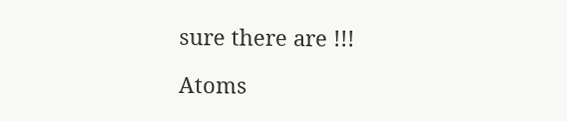sure there are !!!

Atoms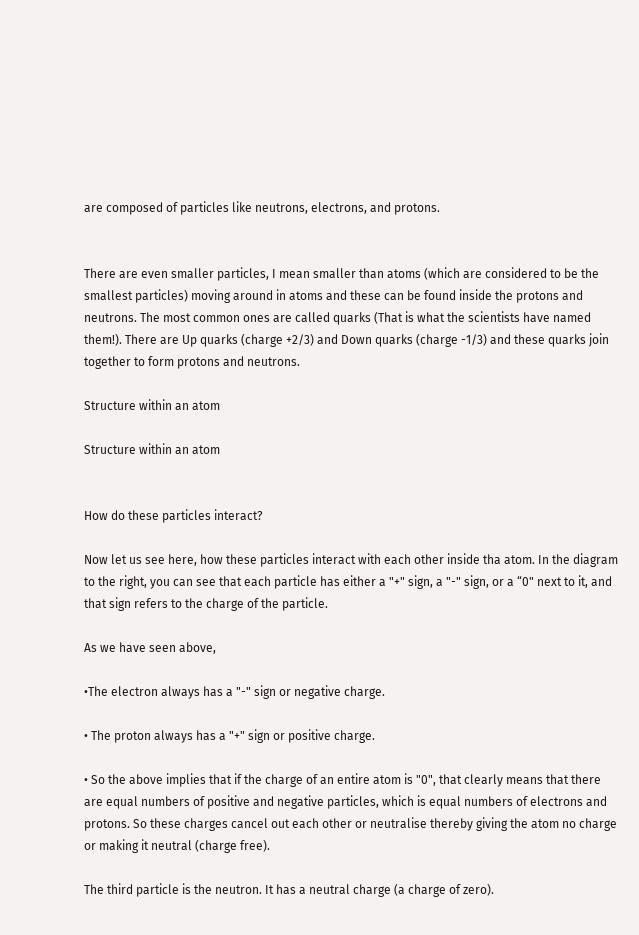are composed of particles like neutrons, electrons, and protons.


There are even smaller particles, I mean smaller than atoms (which are considered to be the smallest particles) moving around in atoms and these can be found inside the protons and neutrons. The most common ones are called quarks (That is what the scientists have named them!). There are Up quarks (charge +2/3) and Down quarks (charge -1/3) and these quarks join together to form protons and neutrons.

Structure within an atom

Structure within an atom


How do these particles interact?

Now let us see here, how these particles interact with each other inside tha atom. In the diagram to the right, you can see that each particle has either a "+" sign, a "-" sign, or a “0" next to it, and that sign refers to the charge of the particle.

As we have seen above,

•The electron always has a "-" sign or negative charge.

• The proton always has a "+" sign or positive charge.

• So the above implies that if the charge of an entire atom is "0", that clearly means that there are equal numbers of positive and negative particles, which is equal numbers of electrons and protons. So these charges cancel out each other or neutralise thereby giving the atom no charge or making it neutral (charge free).

The third particle is the neutron. It has a neutral charge (a charge of zero).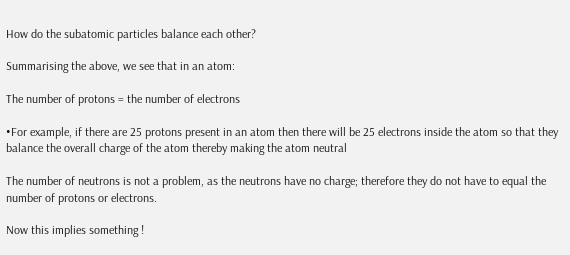How do the subatomic particles balance each other?

Summarising the above, we see that in an atom:

The number of protons = the number of electrons

•For example, if there are 25 protons present in an atom then there will be 25 electrons inside the atom so that they balance the overall charge of the atom thereby making the atom neutral

The number of neutrons is not a problem, as the neutrons have no charge; therefore they do not have to equal the number of protons or electrons.

Now this implies something !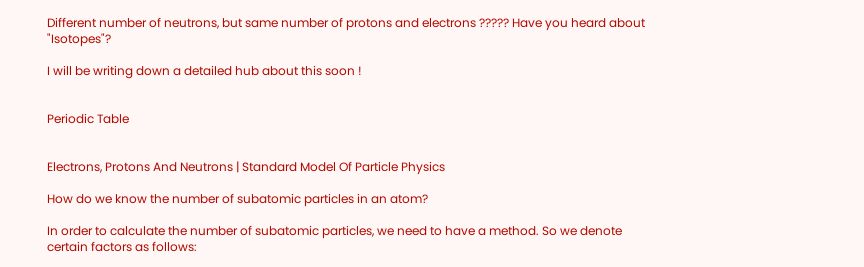Different number of neutrons, but same number of protons and electrons ????? Have you heard about "Isotopes"?

I will be writing down a detailed hub about this soon !


Periodic Table


Electrons, Protons And Neutrons | Standard Model Of Particle Physics

How do we know the number of subatomic particles in an atom?

In order to calculate the number of subatomic particles, we need to have a method. So we denote certain factors as follows: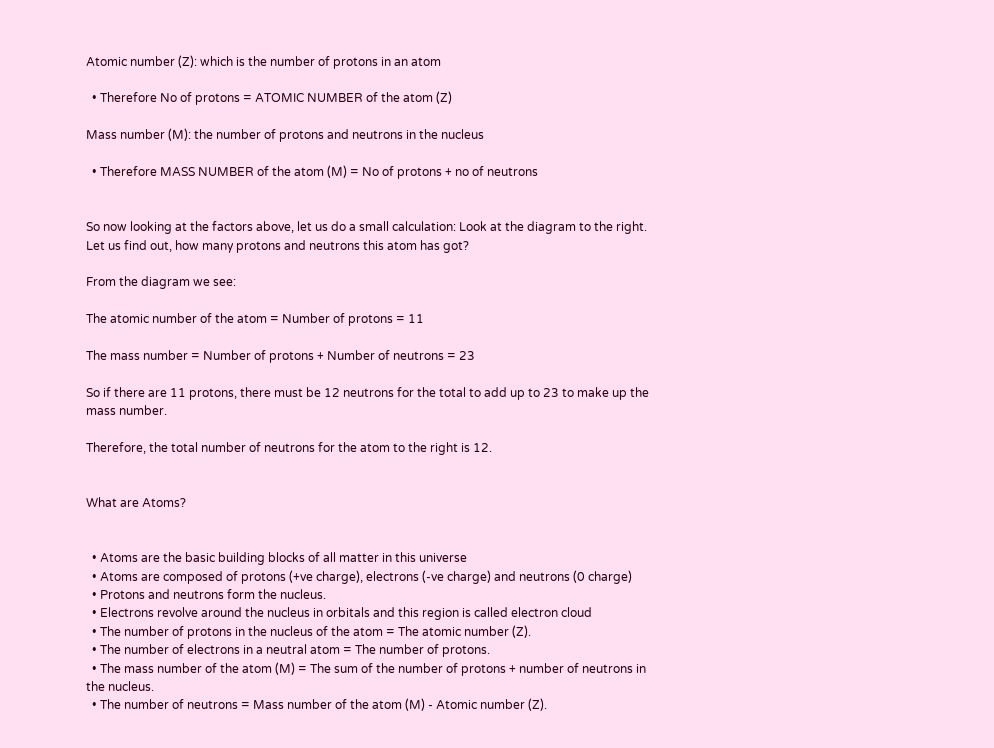Atomic number (Z): which is the number of protons in an atom

  • Therefore No of protons = ATOMIC NUMBER of the atom (Z)

Mass number (M): the number of protons and neutrons in the nucleus

  • Therefore MASS NUMBER of the atom (M) = No of protons + no of neutrons


So now looking at the factors above, let us do a small calculation: Look at the diagram to the right. Let us find out, how many protons and neutrons this atom has got?

From the diagram we see:

The atomic number of the atom = Number of protons = 11

The mass number = Number of protons + Number of neutrons = 23

So if there are 11 protons, there must be 12 neutrons for the total to add up to 23 to make up the mass number.

Therefore, the total number of neutrons for the atom to the right is 12.


What are Atoms?


  • Atoms are the basic building blocks of all matter in this universe
  • Atoms are composed of protons (+ve charge), electrons (-ve charge) and neutrons (0 charge)
  • Protons and neutrons form the nucleus.
  • Electrons revolve around the nucleus in orbitals and this region is called electron cloud
  • The number of protons in the nucleus of the atom = The atomic number (Z).
  • The number of electrons in a neutral atom = The number of protons.
  • The mass number of the atom (M) = The sum of the number of protons + number of neutrons in the nucleus.
  • The number of neutrons = Mass number of the atom (M) - Atomic number (Z).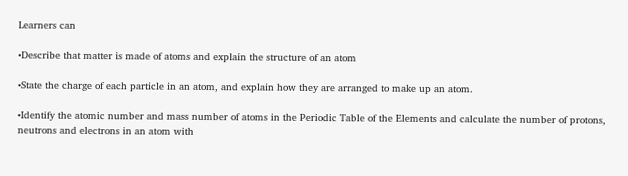Learners can

•Describe that matter is made of atoms and explain the structure of an atom

•State the charge of each particle in an atom, and explain how they are arranged to make up an atom.

•Identify the atomic number and mass number of atoms in the Periodic Table of the Elements and calculate the number of protons, neutrons and electrons in an atom with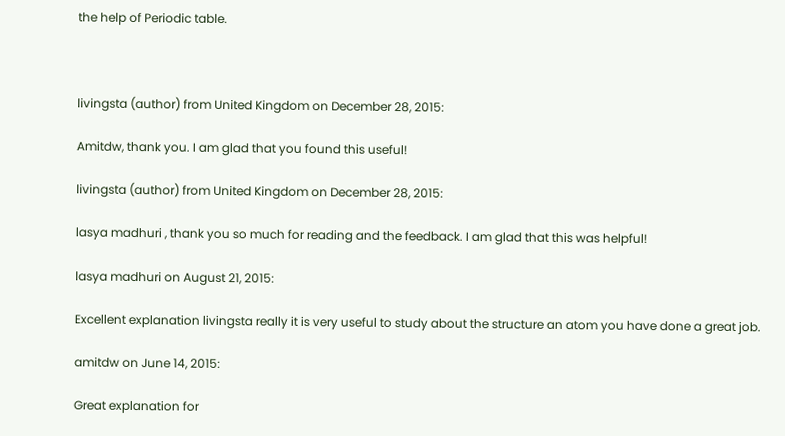the help of Periodic table.



livingsta (author) from United Kingdom on December 28, 2015:

Amitdw, thank you. I am glad that you found this useful!

livingsta (author) from United Kingdom on December 28, 2015:

lasya madhuri , thank you so much for reading and the feedback. I am glad that this was helpful!

lasya madhuri on August 21, 2015:

Excellent explanation livingsta really it is very useful to study about the structure an atom you have done a great job.

amitdw on June 14, 2015:

Great explanation for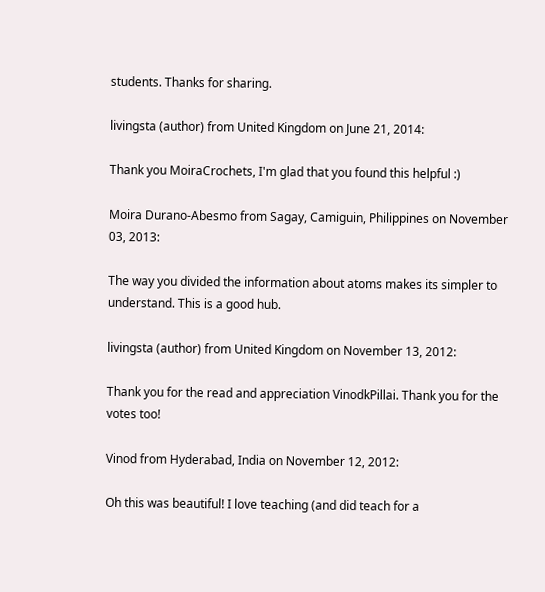students. Thanks for sharing.

livingsta (author) from United Kingdom on June 21, 2014:

Thank you MoiraCrochets, I'm glad that you found this helpful :)

Moira Durano-Abesmo from Sagay, Camiguin, Philippines on November 03, 2013:

The way you divided the information about atoms makes its simpler to understand. This is a good hub.

livingsta (author) from United Kingdom on November 13, 2012:

Thank you for the read and appreciation VinodkPillai. Thank you for the votes too!

Vinod from Hyderabad, India on November 12, 2012:

Oh this was beautiful! I love teaching (and did teach for a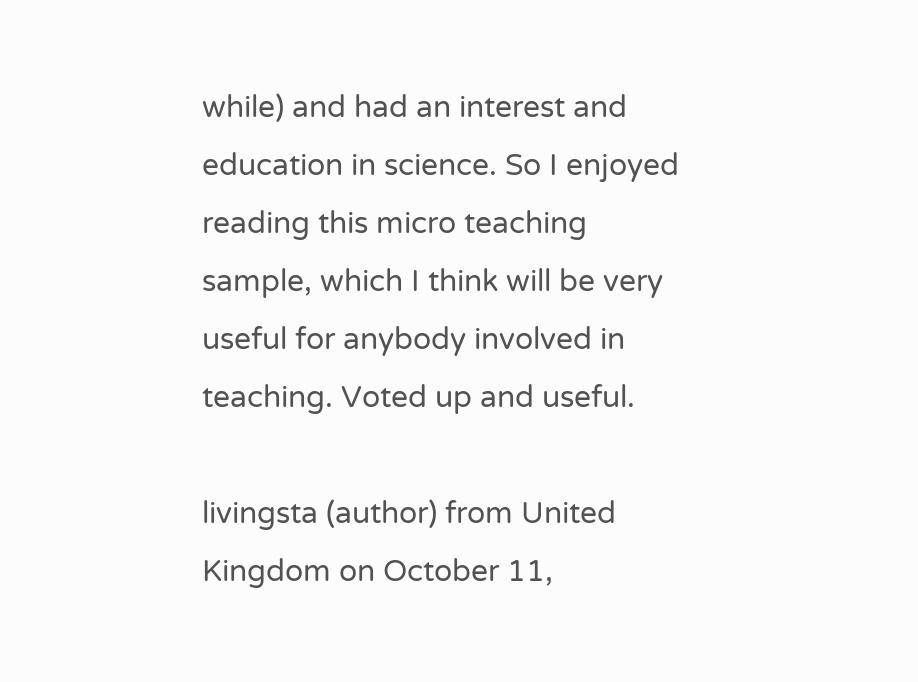while) and had an interest and education in science. So I enjoyed reading this micro teaching sample, which I think will be very useful for anybody involved in teaching. Voted up and useful.

livingsta (author) from United Kingdom on October 11,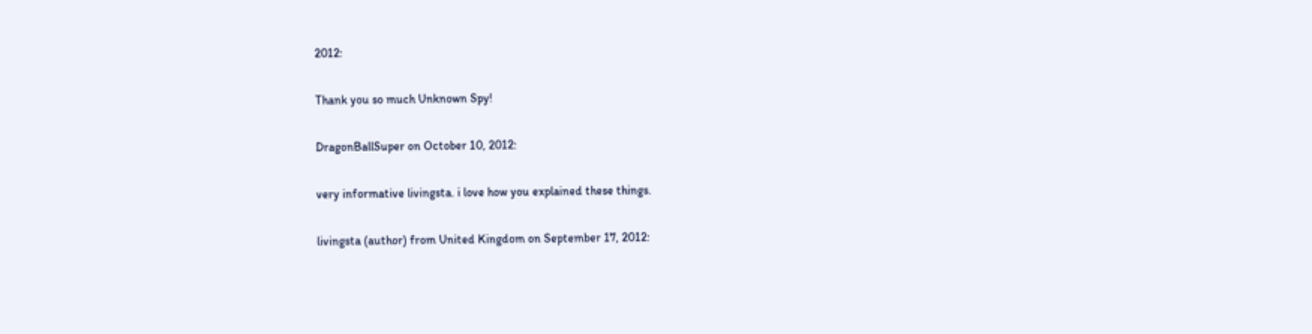2012:

Thank you so much Unknown Spy!

DragonBallSuper on October 10, 2012:

very informative livingsta. i love how you explained these things.

livingsta (author) from United Kingdom on September 17, 2012: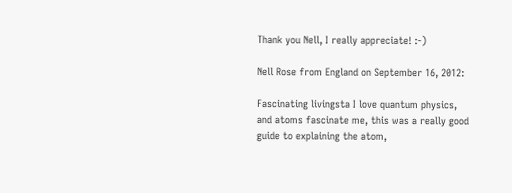Thank you Nell, I really appreciate! :-)

Nell Rose from England on September 16, 2012:

Fascinating livingsta I love quantum physics, and atoms fascinate me, this was a really good guide to explaining the atom,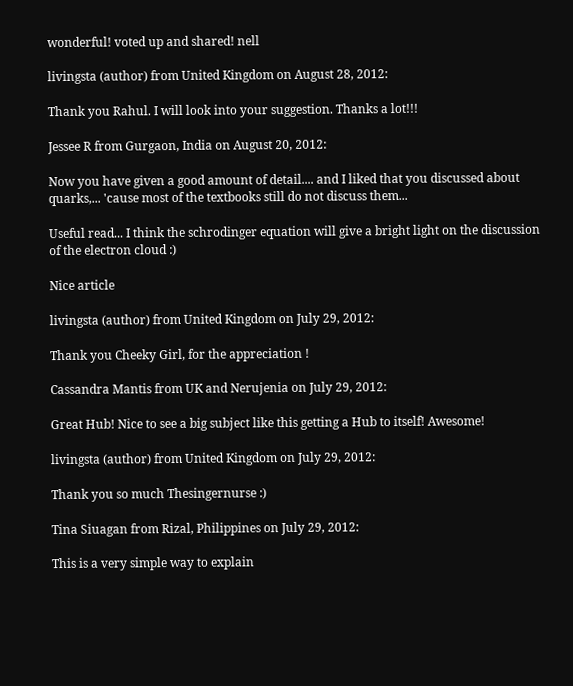wonderful! voted up and shared! nell

livingsta (author) from United Kingdom on August 28, 2012:

Thank you Rahul. I will look into your suggestion. Thanks a lot!!!

Jessee R from Gurgaon, India on August 20, 2012:

Now you have given a good amount of detail.... and I liked that you discussed about quarks,... 'cause most of the textbooks still do not discuss them...

Useful read... I think the schrodinger equation will give a bright light on the discussion of the electron cloud :)

Nice article

livingsta (author) from United Kingdom on July 29, 2012:

Thank you Cheeky Girl, for the appreciation !

Cassandra Mantis from UK and Nerujenia on July 29, 2012:

Great Hub! Nice to see a big subject like this getting a Hub to itself! Awesome!

livingsta (author) from United Kingdom on July 29, 2012:

Thank you so much Thesingernurse :)

Tina Siuagan from Rizal, Philippines on July 29, 2012:

This is a very simple way to explain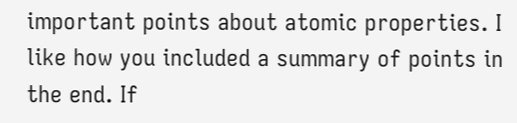important points about atomic properties. I like how you included a summary of points in the end. If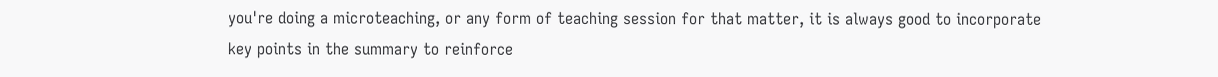you're doing a microteaching, or any form of teaching session for that matter, it is always good to incorporate key points in the summary to reinforce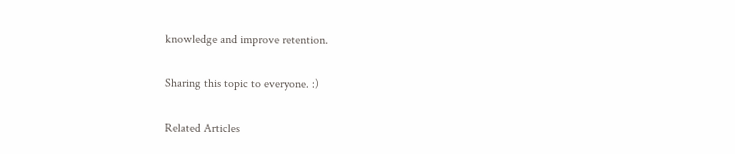knowledge and improve retention.

Sharing this topic to everyone. :)

Related Articles